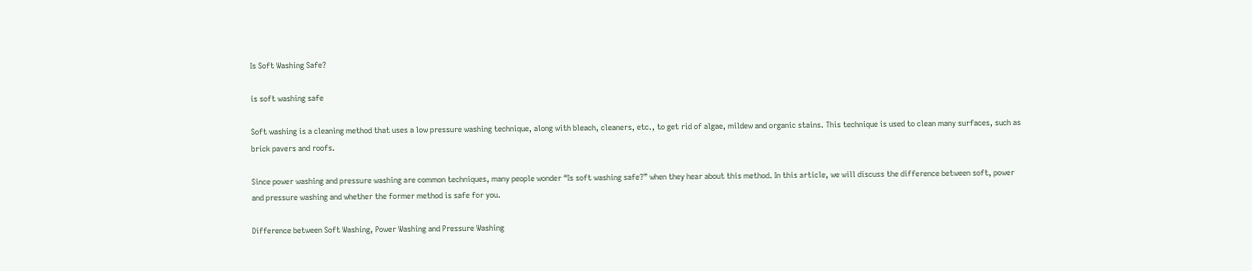Is Soft Washing Safe?

is soft washing safe

Soft washing is a cleaning method that uses a low pressure washing technique, along with bleach, cleaners, etc., to get rid of algae, mildew and organic stains. This technique is used to clean many surfaces, such as brick pavers and roofs.

Since power washing and pressure washing are common techniques, many people wonder “Is soft washing safe?” when they hear about this method. In this article, we will discuss the difference between soft, power and pressure washing and whether the former method is safe for you.

Difference between Soft Washing, Power Washing and Pressure Washing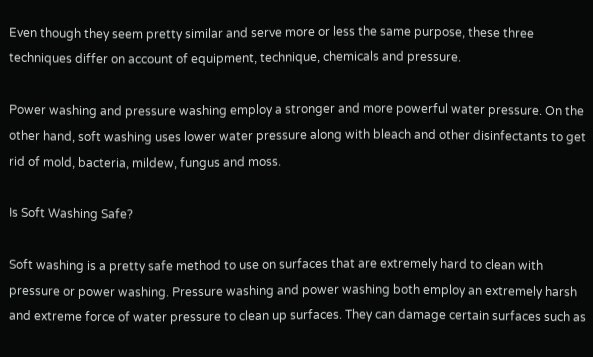Even though they seem pretty similar and serve more or less the same purpose, these three techniques differ on account of equipment, technique, chemicals and pressure.

Power washing and pressure washing employ a stronger and more powerful water pressure. On the other hand, soft washing uses lower water pressure along with bleach and other disinfectants to get rid of mold, bacteria, mildew, fungus and moss.

Is Soft Washing Safe?

Soft washing is a pretty safe method to use on surfaces that are extremely hard to clean with pressure or power washing. Pressure washing and power washing both employ an extremely harsh and extreme force of water pressure to clean up surfaces. They can damage certain surfaces such as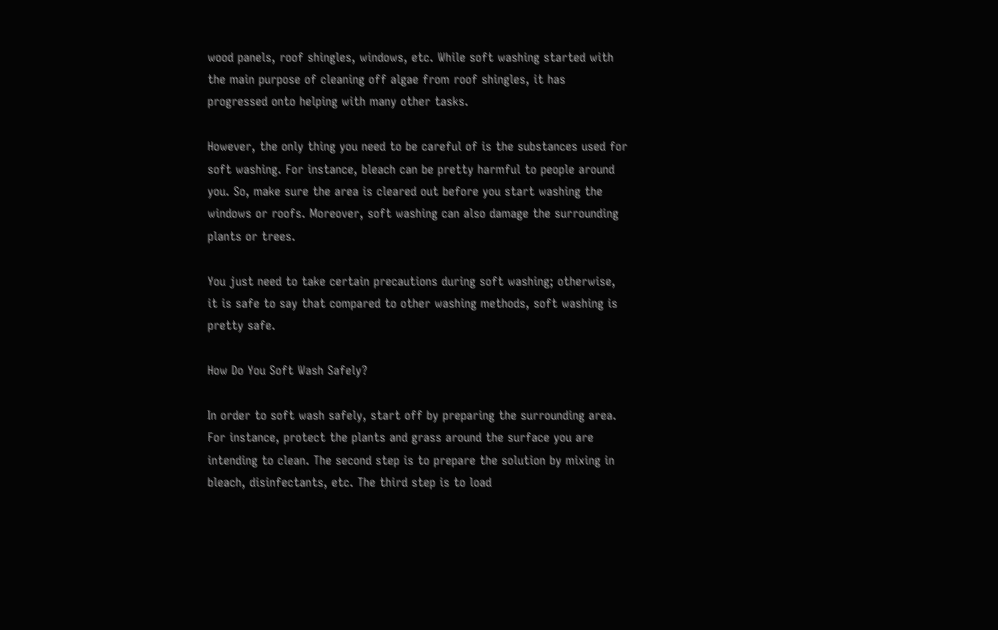wood panels, roof shingles, windows, etc. While soft washing started with the main purpose of cleaning off algae from roof shingles, it has progressed onto helping with many other tasks.

However, the only thing you need to be careful of is the substances used for soft washing. For instance, bleach can be pretty harmful to people around you. So, make sure the area is cleared out before you start washing the windows or roofs. Moreover, soft washing can also damage the surrounding plants or trees.

You just need to take certain precautions during soft washing; otherwise, it is safe to say that compared to other washing methods, soft washing is pretty safe.

How Do You Soft Wash Safely?

In order to soft wash safely, start off by preparing the surrounding area. For instance, protect the plants and grass around the surface you are intending to clean. The second step is to prepare the solution by mixing in bleach, disinfectants, etc. The third step is to load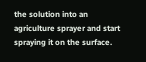the solution into an agriculture sprayer and start spraying it on the surface.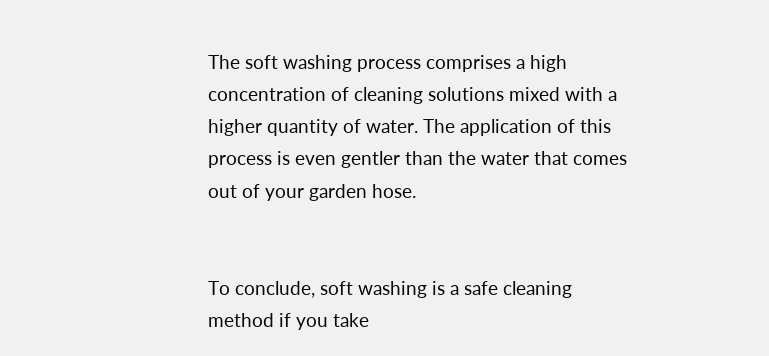The soft washing process comprises a high concentration of cleaning solutions mixed with a higher quantity of water. The application of this process is even gentler than the water that comes out of your garden hose.


To conclude, soft washing is a safe cleaning method if you take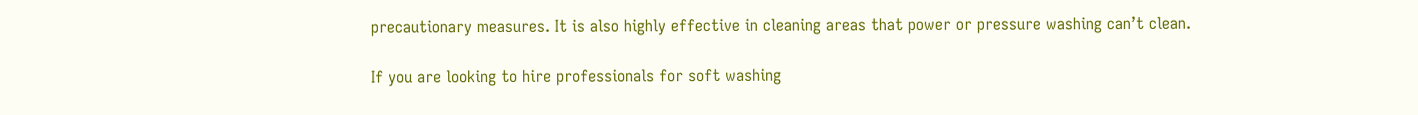precautionary measures. It is also highly effective in cleaning areas that power or pressure washing can’t clean.

If you are looking to hire professionals for soft washing